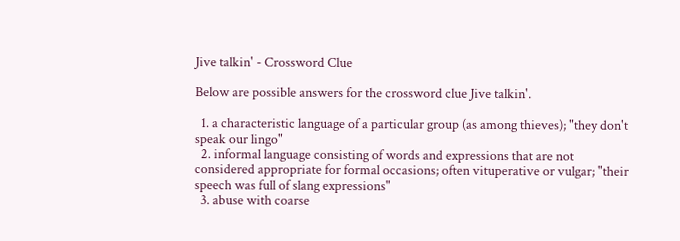Jive talkin' - Crossword Clue

Below are possible answers for the crossword clue Jive talkin'.

  1. a characteristic language of a particular group (as among thieves); "they don't speak our lingo"
  2. informal language consisting of words and expressions that are not considered appropriate for formal occasions; often vituperative or vulgar; "their speech was full of slang expressions"
  3. abuse with coarse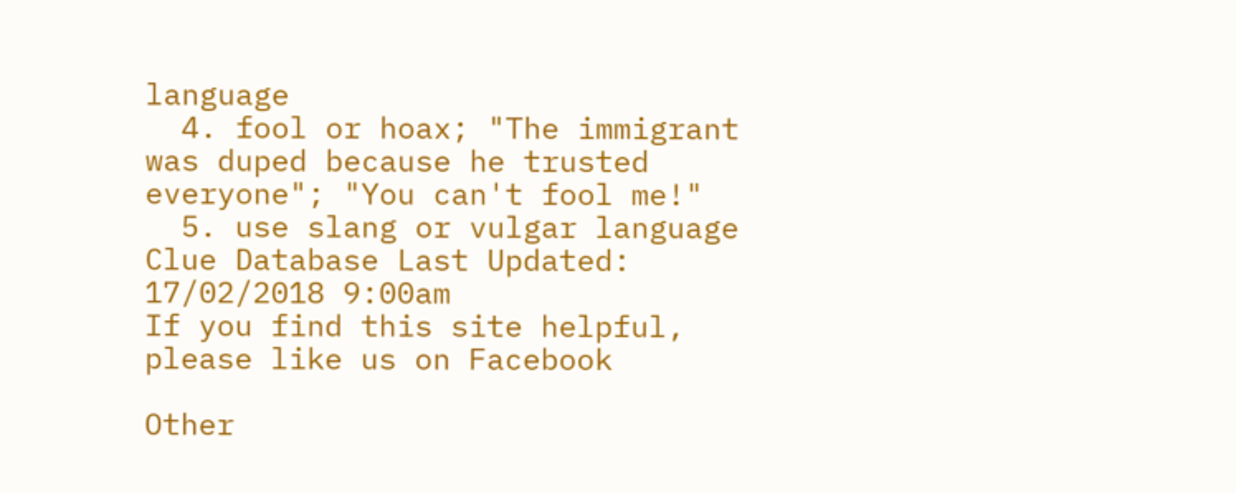language
  4. fool or hoax; "The immigrant was duped because he trusted everyone"; "You can't fool me!"
  5. use slang or vulgar language
Clue Database Last Updated: 17/02/2018 9:00am
If you find this site helpful, please like us on Facebook

Other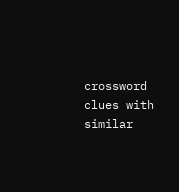crossword clues with similar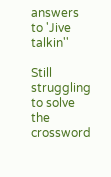answers to 'Jive talkin''

Still struggling to solve the crossword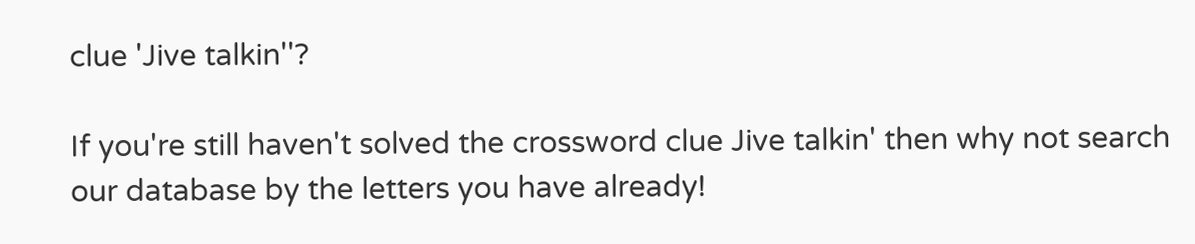clue 'Jive talkin''?

If you're still haven't solved the crossword clue Jive talkin' then why not search our database by the letters you have already!